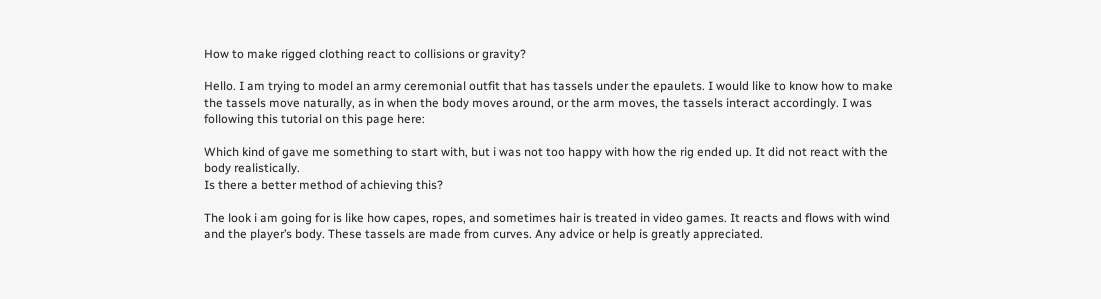How to make rigged clothing react to collisions or gravity?

Hello. I am trying to model an army ceremonial outfit that has tassels under the epaulets. I would like to know how to make the tassels move naturally, as in when the body moves around, or the arm moves, the tassels interact accordingly. I was following this tutorial on this page here:

Which kind of gave me something to start with, but i was not too happy with how the rig ended up. It did not react with the body realistically.
Is there a better method of achieving this?

The look i am going for is like how capes, ropes, and sometimes hair is treated in video games. It reacts and flows with wind and the player’s body. These tassels are made from curves. Any advice or help is greatly appreciated.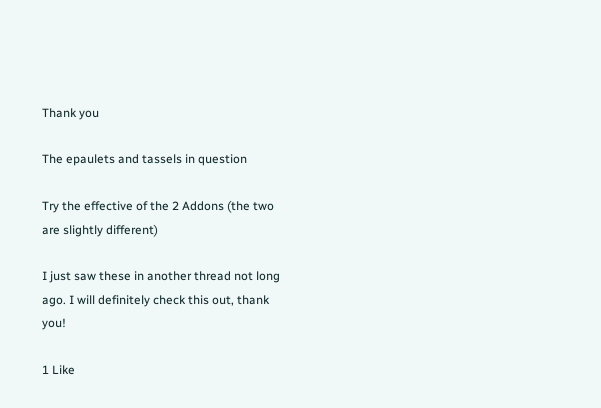Thank you

The epaulets and tassels in question

Try the effective of the 2 Addons (the two are slightly different)

I just saw these in another thread not long ago. I will definitely check this out, thank you!

1 Like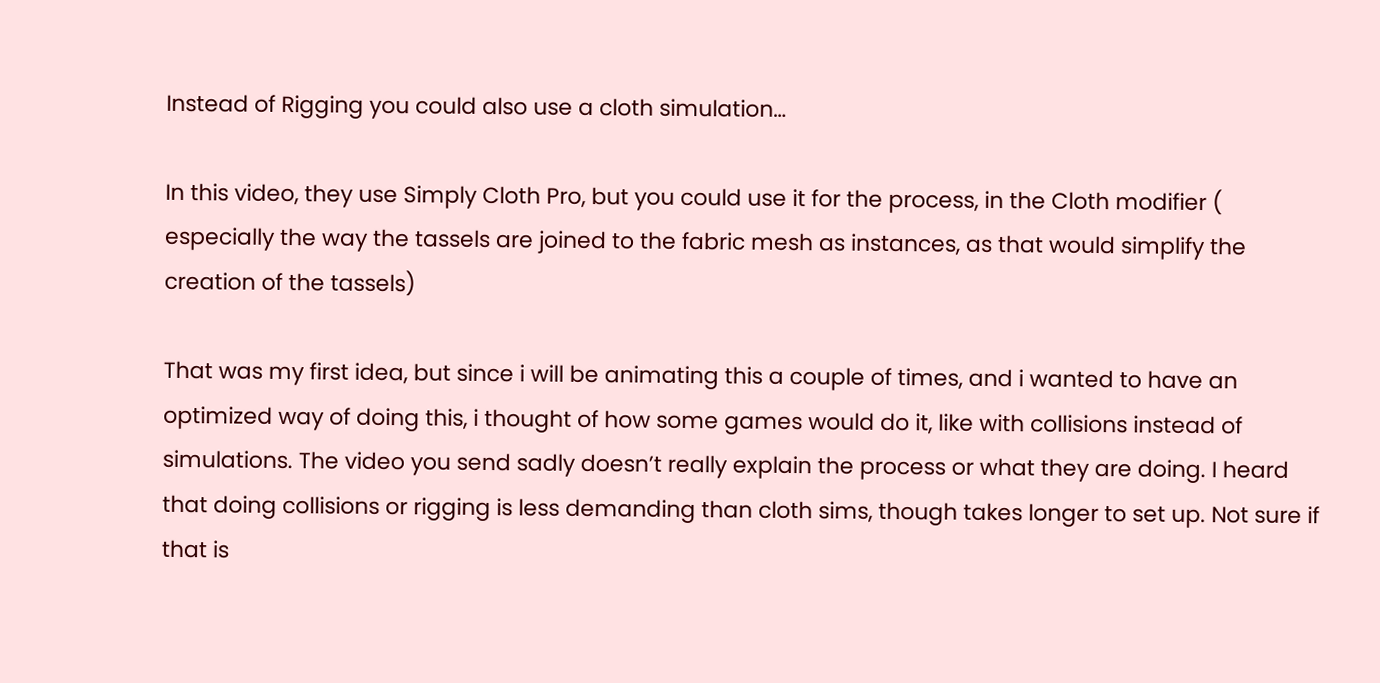Instead of Rigging you could also use a cloth simulation…

In this video, they use Simply Cloth Pro, but you could use it for the process, in the Cloth modifier ( especially the way the tassels are joined to the fabric mesh as instances, as that would simplify the creation of the tassels)

That was my first idea, but since i will be animating this a couple of times, and i wanted to have an optimized way of doing this, i thought of how some games would do it, like with collisions instead of simulations. The video you send sadly doesn’t really explain the process or what they are doing. I heard that doing collisions or rigging is less demanding than cloth sims, though takes longer to set up. Not sure if that is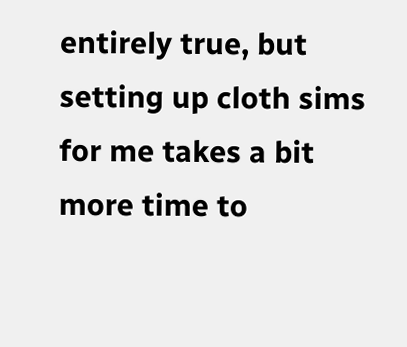entirely true, but setting up cloth sims for me takes a bit more time to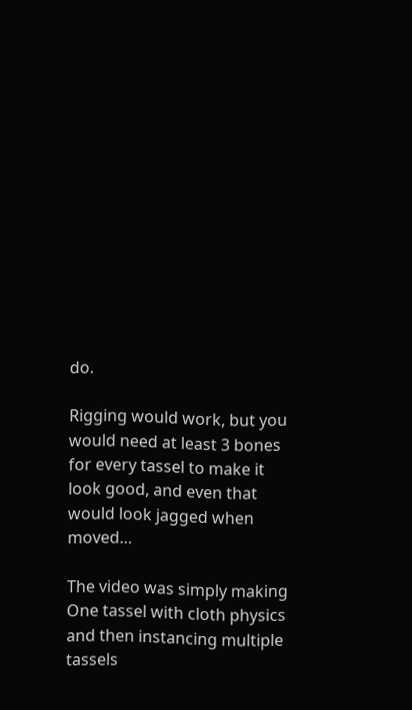do.

Rigging would work, but you would need at least 3 bones for every tassel to make it look good, and even that would look jagged when moved…

The video was simply making One tassel with cloth physics and then instancing multiple tassels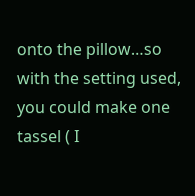onto the pillow…so with the setting used, you could make one tassel ( I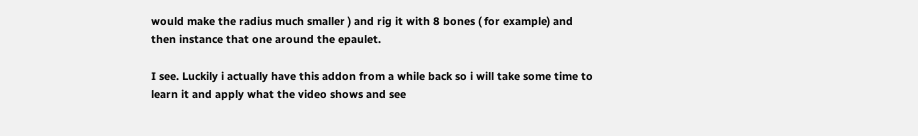would make the radius much smaller ) and rig it with 8 bones ( for example) and then instance that one around the epaulet.

I see. Luckily i actually have this addon from a while back so i will take some time to learn it and apply what the video shows and see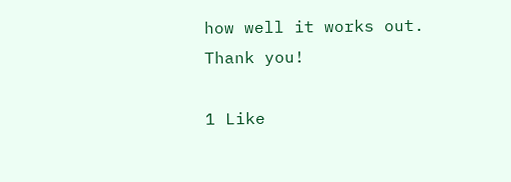how well it works out. Thank you!

1 Like